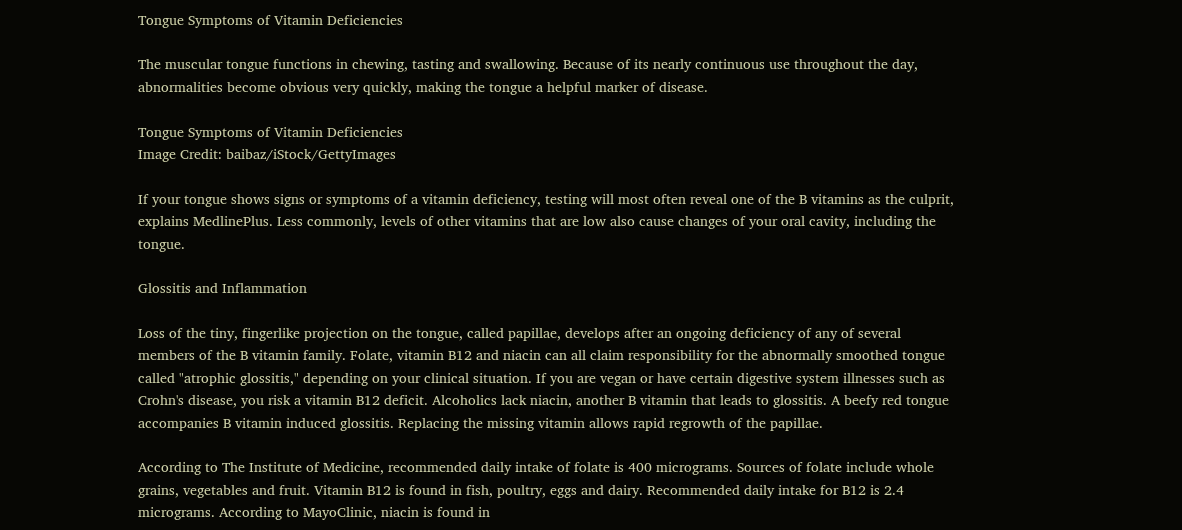Tongue Symptoms of Vitamin Deficiencies

The muscular tongue functions in chewing, tasting and swallowing. Because of its nearly continuous use throughout the day, abnormalities become obvious very quickly, making the tongue a helpful marker of disease.

Tongue Symptoms of Vitamin Deficiencies
Image Credit: baibaz/iStock/GettyImages

If your tongue shows signs or symptoms of a vitamin deficiency, testing will most often reveal one of the B vitamins as the culprit, explains MedlinePlus. Less commonly, levels of other vitamins that are low also cause changes of your oral cavity, including the tongue.

Glossitis and Inflammation

Loss of the tiny, fingerlike projection on the tongue, called papillae, develops after an ongoing deficiency of any of several members of the B vitamin family. Folate, vitamin B12 and niacin can all claim responsibility for the abnormally smoothed tongue called "atrophic glossitis," depending on your clinical situation. If you are vegan or have certain digestive system illnesses such as Crohn's disease, you risk a vitamin B12 deficit. Alcoholics lack niacin, another B vitamin that leads to glossitis. A beefy red tongue accompanies B vitamin induced glossitis. Replacing the missing vitamin allows rapid regrowth of the papillae.

According to The Institute of Medicine, recommended daily intake of folate is 400 micrograms. Sources of folate include whole grains, vegetables and fruit. Vitamin B12 is found in fish, poultry, eggs and dairy. Recommended daily intake for B12 is 2.4 micrograms. According to MayoClinic, niacin is found in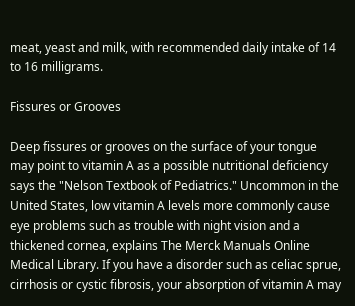meat, yeast and milk, with recommended daily intake of 14 to 16 milligrams.

Fissures or Grooves

Deep fissures or grooves on the surface of your tongue may point to vitamin A as a possible nutritional deficiency says the "Nelson Textbook of Pediatrics." Uncommon in the United States, low vitamin A levels more commonly cause eye problems such as trouble with night vision and a thickened cornea, explains The Merck Manuals Online Medical Library. If you have a disorder such as celiac sprue, cirrhosis or cystic fibrosis, your absorption of vitamin A may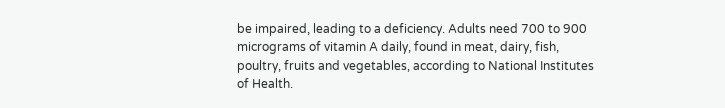be impaired, leading to a deficiency. Adults need 700 to 900 micrograms of vitamin A daily, found in meat, dairy, fish, poultry, fruits and vegetables, according to National Institutes of Health.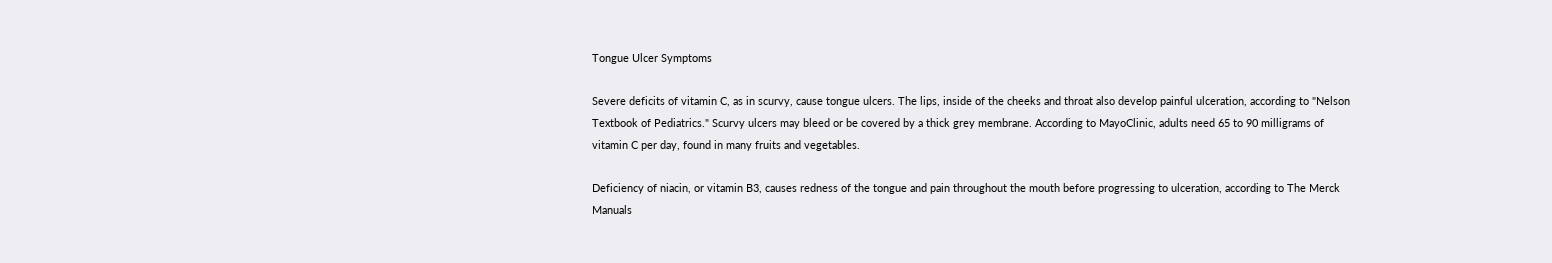Tongue Ulcer Symptoms

Severe deficits of vitamin C, as in scurvy, cause tongue ulcers. The lips, inside of the cheeks and throat also develop painful ulceration, according to "Nelson Textbook of Pediatrics." Scurvy ulcers may bleed or be covered by a thick grey membrane. According to MayoClinic, adults need 65 to 90 milligrams of vitamin C per day, found in many fruits and vegetables.

Deficiency of niacin, or vitamin B3, causes redness of the tongue and pain throughout the mouth before progressing to ulceration, according to The Merck Manuals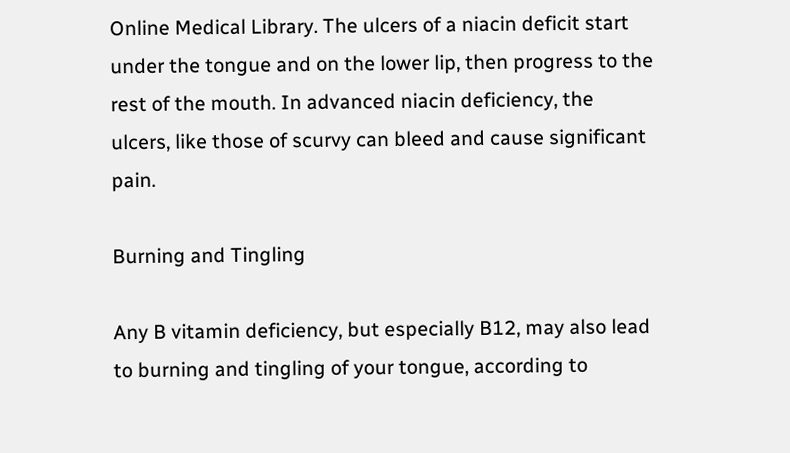Online Medical Library. The ulcers of a niacin deficit start under the tongue and on the lower lip, then progress to the rest of the mouth. In advanced niacin deficiency, the ulcers, like those of scurvy can bleed and cause significant pain.

Burning and Tingling

Any B vitamin deficiency, but especially B12, may also lead to burning and tingling of your tongue, according to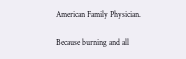American Family Physician.

Because burning and all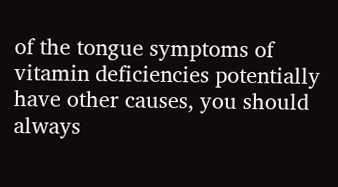of the tongue symptoms of vitamin deficiencies potentially have other causes, you should always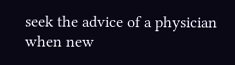seek the advice of a physician when new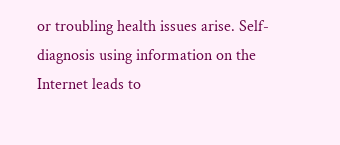or troubling health issues arise. Self-diagnosis using information on the Internet leads to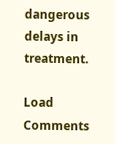dangerous delays in treatment.

Load Comments